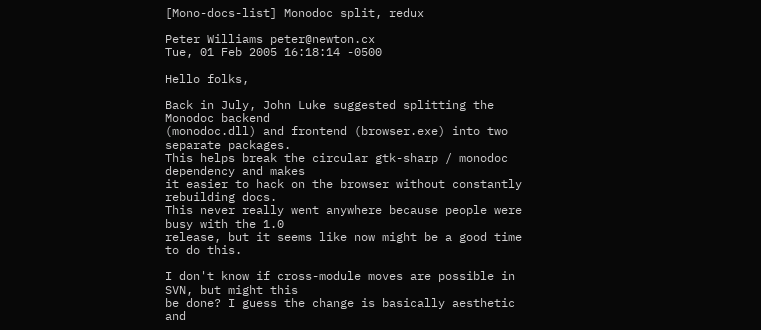[Mono-docs-list] Monodoc split, redux

Peter Williams peter@newton.cx
Tue, 01 Feb 2005 16:18:14 -0500

Hello folks,

Back in July, John Luke suggested splitting the Monodoc backend
(monodoc.dll) and frontend (browser.exe) into two separate packages.
This helps break the circular gtk-sharp / monodoc dependency and makes
it easier to hack on the browser without constantly rebuilding docs.
This never really went anywhere because people were busy with the 1.0
release, but it seems like now might be a good time to do this.

I don't know if cross-module moves are possible in SVN, but might this
be done? I guess the change is basically aesthetic and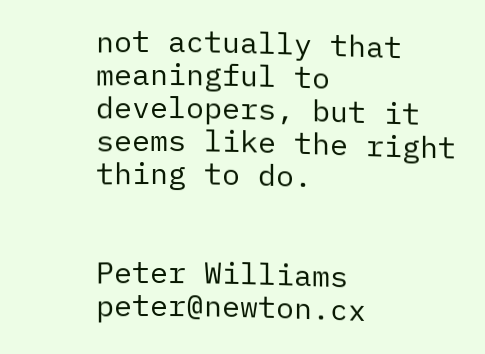not actually that
meaningful to developers, but it seems like the right thing to do.


Peter Williams                          peter@newton.cx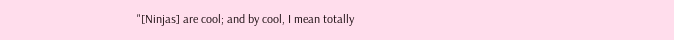"[Ninjas] are cool; and by cool, I mean totally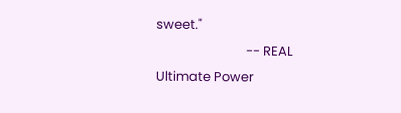sweet."
                              -- REAL Ultimate Power